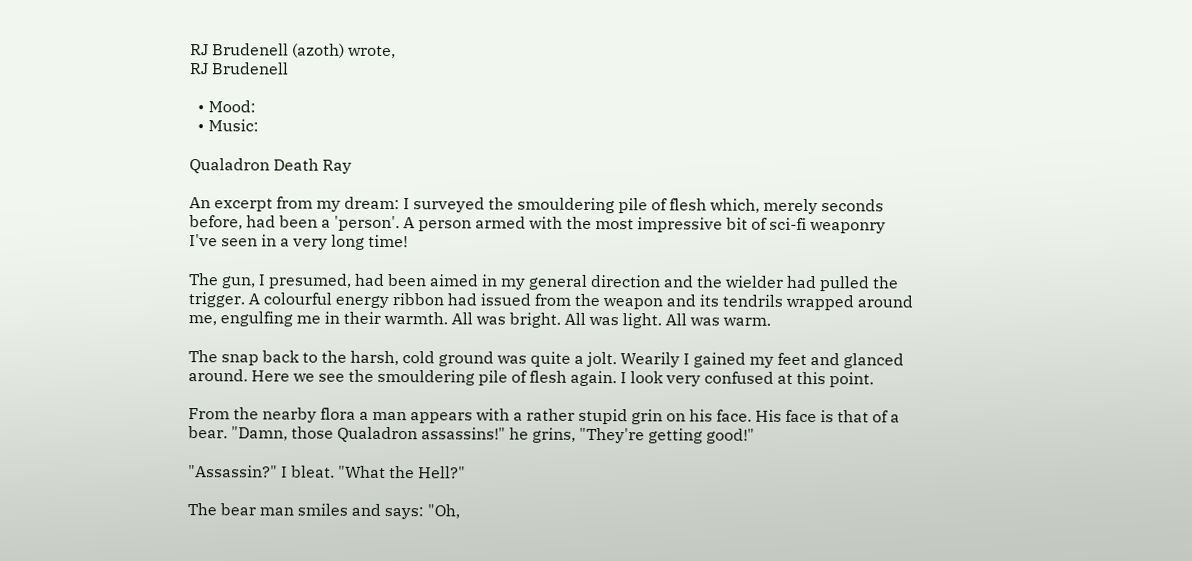RJ Brudenell (azoth) wrote,
RJ Brudenell

  • Mood:
  • Music:

Qualadron Death Ray

An excerpt from my dream: I surveyed the smouldering pile of flesh which, merely seconds before, had been a 'person'. A person armed with the most impressive bit of sci-fi weaponry I've seen in a very long time!

The gun, I presumed, had been aimed in my general direction and the wielder had pulled the trigger. A colourful energy ribbon had issued from the weapon and its tendrils wrapped around me, engulfing me in their warmth. All was bright. All was light. All was warm.

The snap back to the harsh, cold ground was quite a jolt. Wearily I gained my feet and glanced around. Here we see the smouldering pile of flesh again. I look very confused at this point.

From the nearby flora a man appears with a rather stupid grin on his face. His face is that of a bear. "Damn, those Qualadron assassins!" he grins, "They're getting good!"

"Assassin?" I bleat. "What the Hell?"

The bear man smiles and says: "Oh,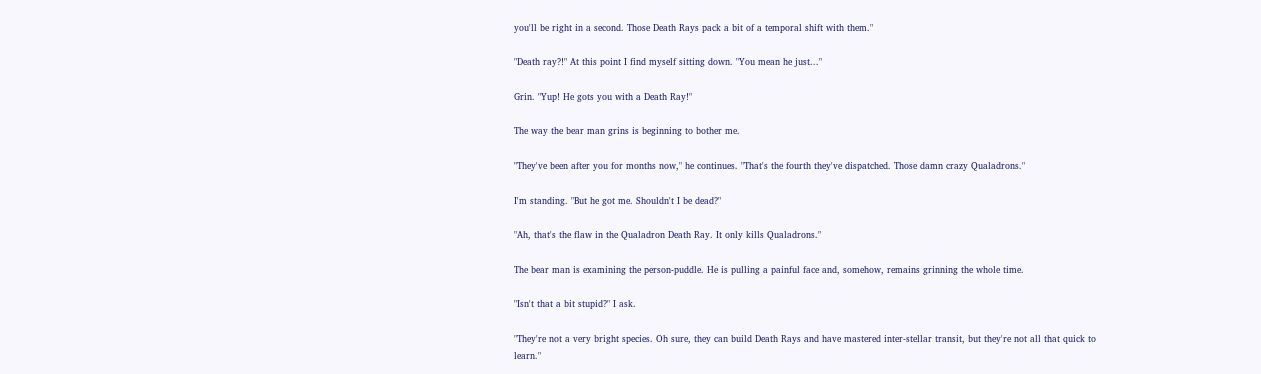you'll be right in a second. Those Death Rays pack a bit of a temporal shift with them."

"Death ray?!" At this point I find myself sitting down. "You mean he just..."

Grin. "Yup! He gots you with a Death Ray!"

The way the bear man grins is beginning to bother me.

"They've been after you for months now," he continues. "That's the fourth they've dispatched. Those damn crazy Qualadrons."

I'm standing. "But he got me. Shouldn't I be dead?"

"Ah, that's the flaw in the Qualadron Death Ray. It only kills Qualadrons."

The bear man is examining the person-puddle. He is pulling a painful face and, somehow, remains grinning the whole time.

"Isn't that a bit stupid?" I ask.

"They're not a very bright species. Oh sure, they can build Death Rays and have mastered inter-stellar transit, but they're not all that quick to learn."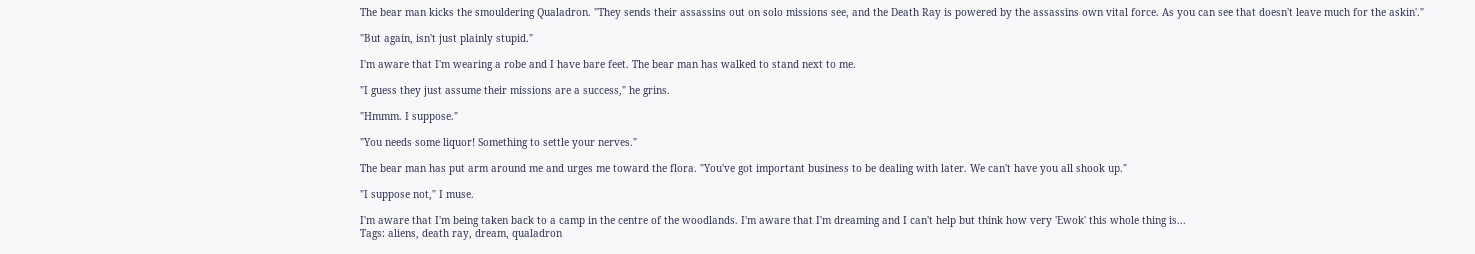The bear man kicks the smouldering Qualadron. "They sends their assassins out on solo missions see, and the Death Ray is powered by the assassins own vital force. As you can see that doesn't leave much for the askin'."

"But again, isn't just plainly stupid."

I'm aware that I'm wearing a robe and I have bare feet. The bear man has walked to stand next to me.

"I guess they just assume their missions are a success," he grins.

"Hmmm. I suppose."

"You needs some liquor! Something to settle your nerves."

The bear man has put arm around me and urges me toward the flora. "You've got important business to be dealing with later. We can't have you all shook up."

"I suppose not," I muse.

I'm aware that I'm being taken back to a camp in the centre of the woodlands. I'm aware that I'm dreaming and I can't help but think how very 'Ewok' this whole thing is...
Tags: aliens, death ray, dream, qualadron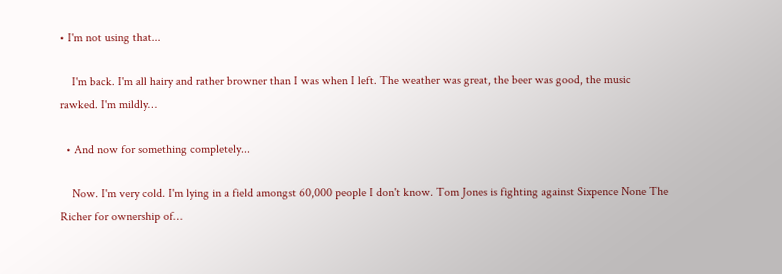• I'm not using that...

    I'm back. I'm all hairy and rather browner than I was when I left. The weather was great, the beer was good, the music rawked. I'm mildly…

  • And now for something completely...

    Now. I'm very cold. I'm lying in a field amongst 60,000 people I don't know. Tom Jones is fighting against Sixpence None The Richer for ownership of…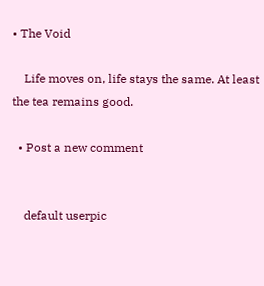• The Void

    Life moves on, life stays the same. At least the tea remains good.

  • Post a new comment


    default userpic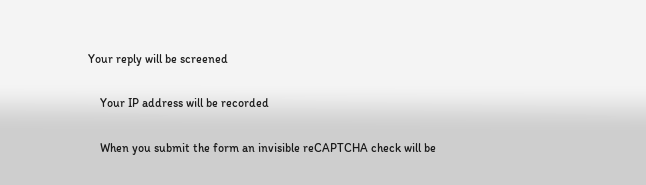Your reply will be screened

    Your IP address will be recorded

    When you submit the form an invisible reCAPTCHA check will be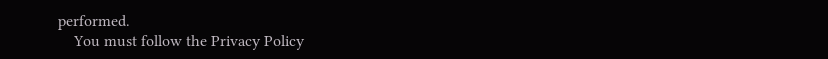performed.
    You must follow the Privacy Policy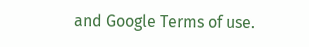and Google Terms of use.